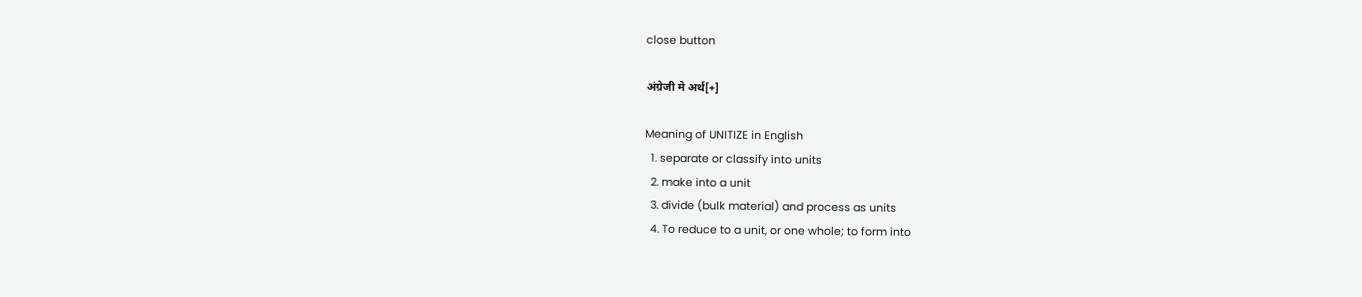close button

अंग्रेजी मे अर्थ[+]

Meaning of UNITIZE in English
  1. separate or classify into units
  2. make into a unit
  3. divide (bulk material) and process as units
  4. To reduce to a unit, or one whole; to form into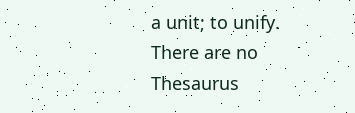a unit; to unify.
There are no Thesaurus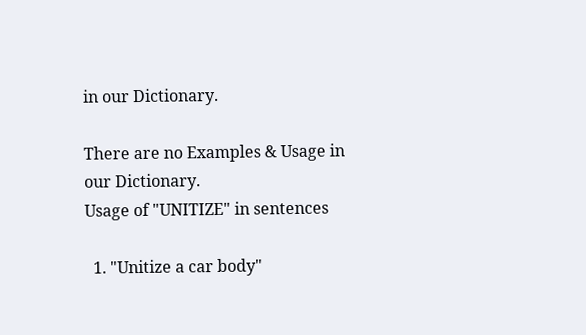in our Dictionary.

There are no Examples & Usage in our Dictionary.
Usage of "UNITIZE" in sentences

  1. "Unitize a car body"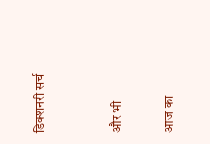डिक्शनरी सर्च


और भी

आज का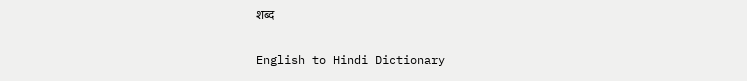शब्द

English to Hindi Dictionary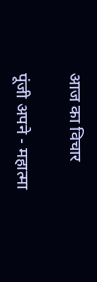आज का विचार

पूंजी अपने - महात्मा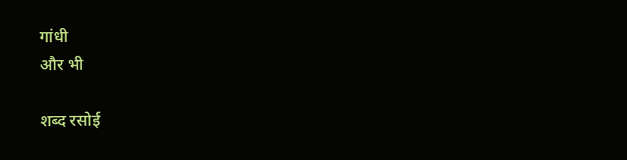गांधी
और भी

शब्द रसोई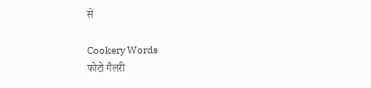से

Cookery Words
फोटो गैलरी